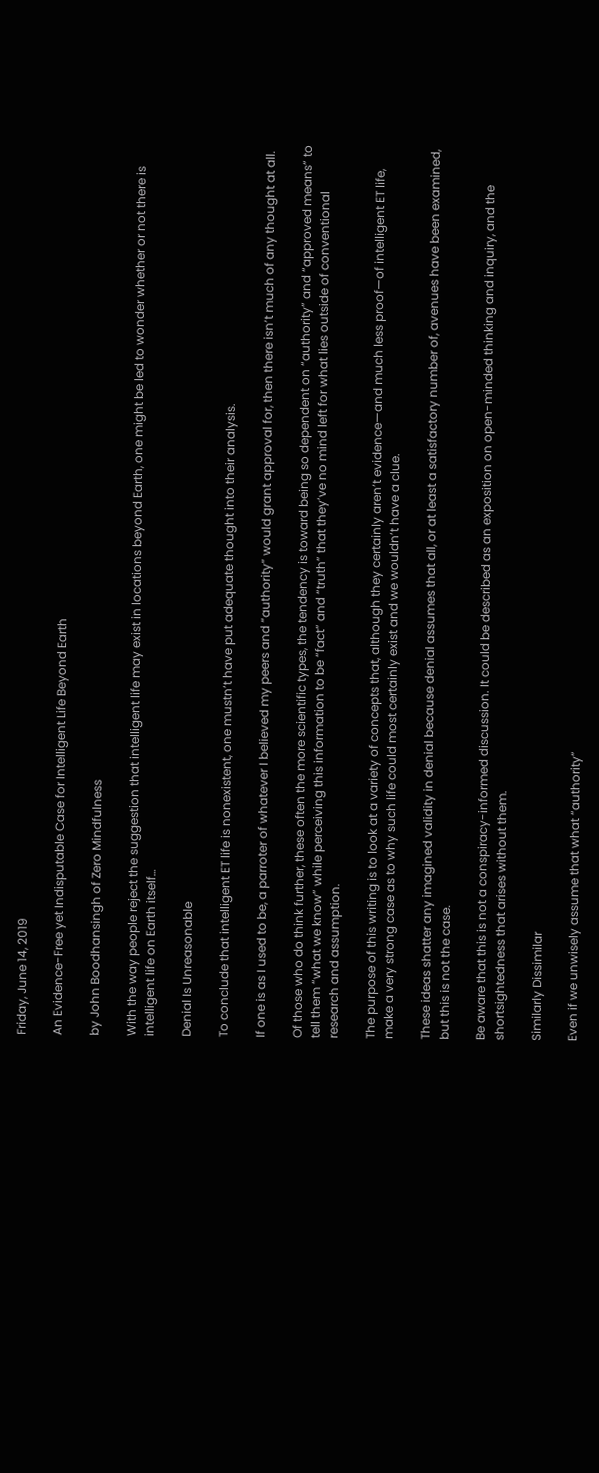Friday, June 14, 2019

An Evidence-Free yet Indisputable Case for Intelligent Life Beyond Earth

by John Boodhansingh of Zero Mindfulness

With the way people reject the suggestion that intelligent life may exist in locations beyond Earth, one might be led to wonder whether or not there is intelligent life on Earth itself…

Denial Is Unreasonable

To conclude that intelligent ET life is nonexistent, one mustn’t have put adequate thought into their analysis.

If one is as I used to be, a parroter of whatever I believed my peers and “authority” would grant approval for, then there isn’t much of any thought at all.

Of those who do think further, these often the more scientific types, the tendency is toward being so dependent on “authority” and “approved means” to tell them “what we know” while perceiving this information to be “fact” and “truth” that they’ve no mind left for what lies outside of conventional research and assumption.

The purpose of this writing is to look at a variety of concepts that, although they certainly aren’t evidence—and much less proof—of intelligent ET life, make a very strong case as to why such life could most certainly exist and we wouldn’t have a clue.

These ideas shatter any imagined validity in denial because denial assumes that all, or at least a satisfactory number of, avenues have been examined, but this is not the case.

Be aware that this is not a conspiracy-informed discussion. It could be described as an exposition on open-minded thinking and inquiry, and the shortsightedness that arises without them.

Similarly Dissimilar

Even if we unwisely assume that what “authority”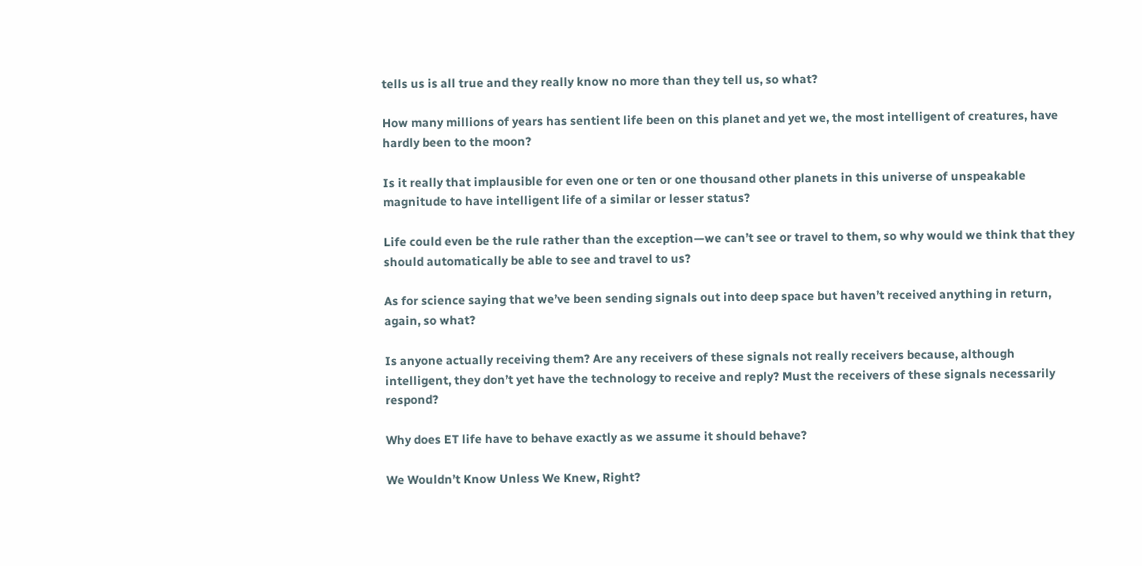tells us is all true and they really know no more than they tell us, so what?

How many millions of years has sentient life been on this planet and yet we, the most intelligent of creatures, have hardly been to the moon?

Is it really that implausible for even one or ten or one thousand other planets in this universe of unspeakable magnitude to have intelligent life of a similar or lesser status?

Life could even be the rule rather than the exception—we can’t see or travel to them, so why would we think that they should automatically be able to see and travel to us?

As for science saying that we’ve been sending signals out into deep space but haven’t received anything in return, again, so what?

Is anyone actually receiving them? Are any receivers of these signals not really receivers because, although intelligent, they don’t yet have the technology to receive and reply? Must the receivers of these signals necessarily respond?

Why does ET life have to behave exactly as we assume it should behave?

We Wouldn’t Know Unless We Knew, Right?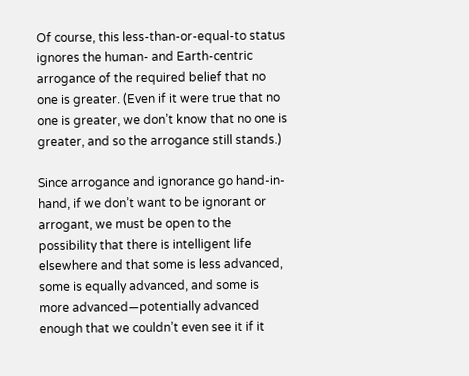Of course, this less-than-or-equal-to status ignores the human- and Earth-centric arrogance of the required belief that no one is greater. (Even if it were true that no one is greater, we don’t know that no one is greater, and so the arrogance still stands.)

Since arrogance and ignorance go hand-in-hand, if we don’t want to be ignorant or arrogant, we must be open to the possibility that there is intelligent life elsewhere and that some is less advanced, some is equally advanced, and some is more advanced—potentially advanced enough that we couldn’t even see it if it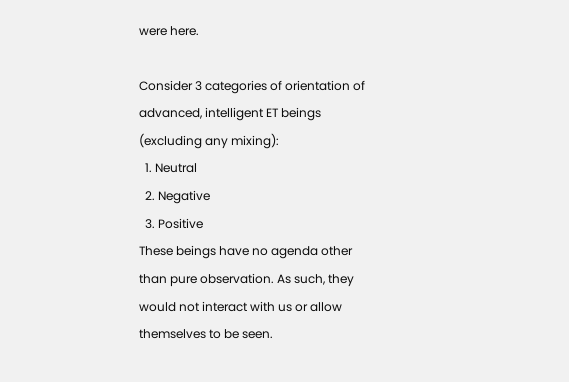were here.

Consider 3 categories of orientation of advanced, intelligent ET beings (excluding any mixing):
  1. Neutral
  2. Negative
  3. Positive
These beings have no agenda other than pure observation. As such, they would not interact with us or allow themselves to be seen.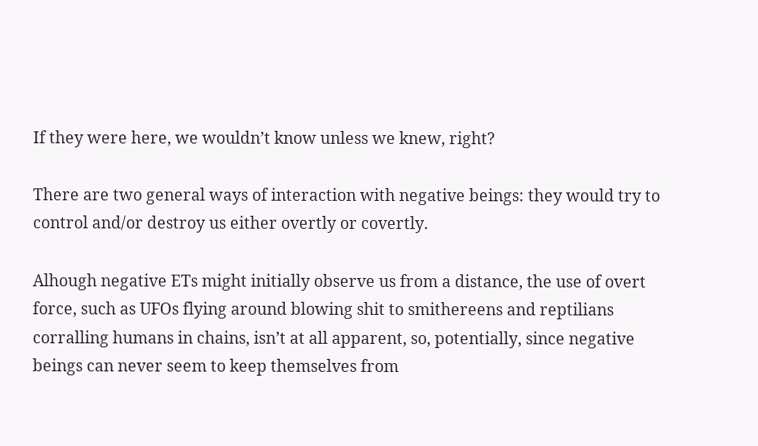If they were here, we wouldn’t know unless we knew, right?

There are two general ways of interaction with negative beings: they would try to control and/or destroy us either overtly or covertly.

Alhough negative ETs might initially observe us from a distance, the use of overt force, such as UFOs flying around blowing shit to smithereens and reptilians corralling humans in chains, isn’t at all apparent, so, potentially, since negative beings can never seem to keep themselves from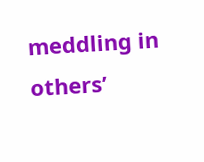meddling in others’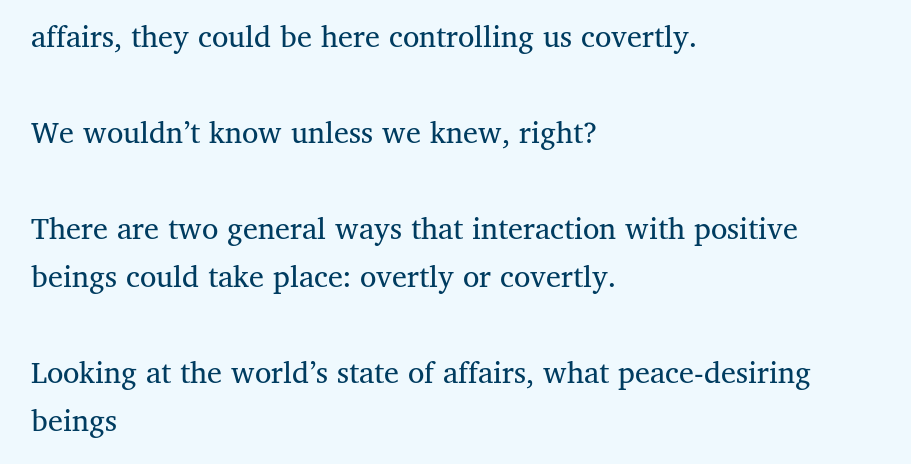affairs, they could be here controlling us covertly.

We wouldn’t know unless we knew, right?

There are two general ways that interaction with positive beings could take place: overtly or covertly.

Looking at the world’s state of affairs, what peace-desiring beings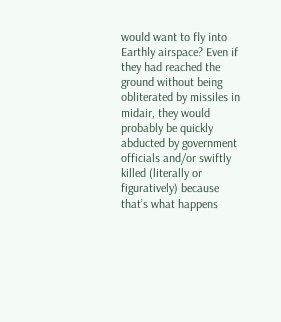would want to fly into Earthly airspace? Even if they had reached the ground without being obliterated by missiles in midair, they would probably be quickly abducted by government officials and/or swiftly killed (literally or figuratively) because that’s what happens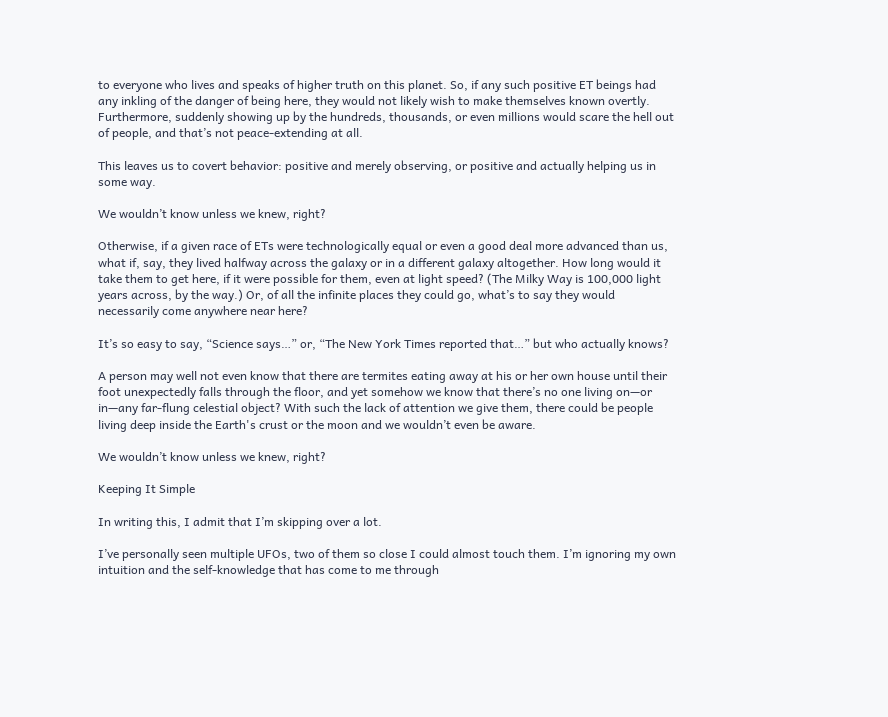to everyone who lives and speaks of higher truth on this planet. So, if any such positive ET beings had any inkling of the danger of being here, they would not likely wish to make themselves known overtly. Furthermore, suddenly showing up by the hundreds, thousands, or even millions would scare the hell out of people, and that’s not peace-extending at all.

This leaves us to covert behavior: positive and merely observing, or positive and actually helping us in some way.

We wouldn’t know unless we knew, right?

Otherwise, if a given race of ETs were technologically equal or even a good deal more advanced than us, what if, say, they lived halfway across the galaxy or in a different galaxy altogether. How long would it take them to get here, if it were possible for them, even at light speed? (The Milky Way is 100,000 light years across, by the way.) Or, of all the infinite places they could go, what’s to say they would necessarily come anywhere near here?

It’s so easy to say, “Science says…” or, “The New York Times reported that…” but who actually knows?

A person may well not even know that there are termites eating away at his or her own house until their foot unexpectedly falls through the floor, and yet somehow we know that there’s no one living on—or in—any far-flung celestial object? With such the lack of attention we give them, there could be people living deep inside the Earth's crust or the moon and we wouldn’t even be aware.

We wouldn’t know unless we knew, right?

Keeping It Simple

In writing this, I admit that I’m skipping over a lot.

I’ve personally seen multiple UFOs, two of them so close I could almost touch them. I’m ignoring my own intuition and the self-knowledge that has come to me through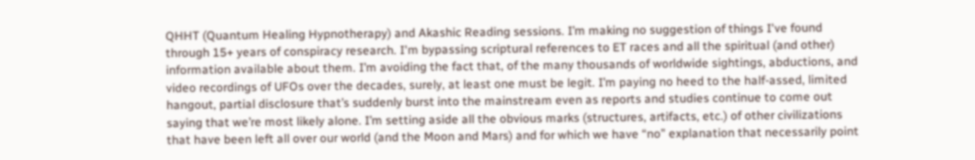QHHT (Quantum Healing Hypnotherapy) and Akashic Reading sessions. I’m making no suggestion of things I've found through 15+ years of conspiracy research. I'm bypassing scriptural references to ET races and all the spiritual (and other) information available about them. I’m avoiding the fact that, of the many thousands of worldwide sightings, abductions, and video recordings of UFOs over the decades, surely, at least one must be legit. I’m paying no heed to the half-assed, limited hangout, partial disclosure that’s suddenly burst into the mainstream even as reports and studies continue to come out saying that we’re most likely alone. I’m setting aside all the obvious marks (structures, artifacts, etc.) of other civilizations that have been left all over our world (and the Moon and Mars) and for which we have “no” explanation that necessarily point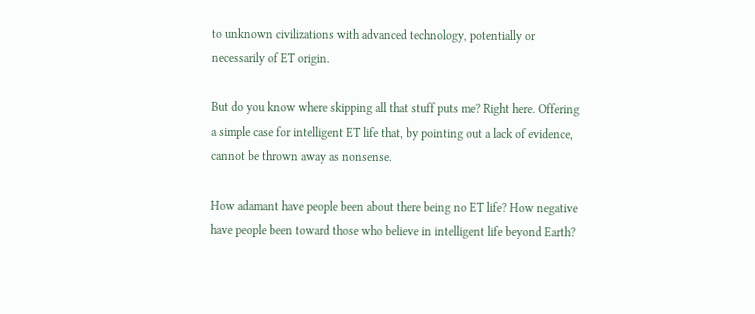to unknown civilizations with advanced technology, potentially or necessarily of ET origin.

But do you know where skipping all that stuff puts me? Right here. Offering a simple case for intelligent ET life that, by pointing out a lack of evidence, cannot be thrown away as nonsense.

How adamant have people been about there being no ET life? How negative have people been toward those who believe in intelligent life beyond Earth?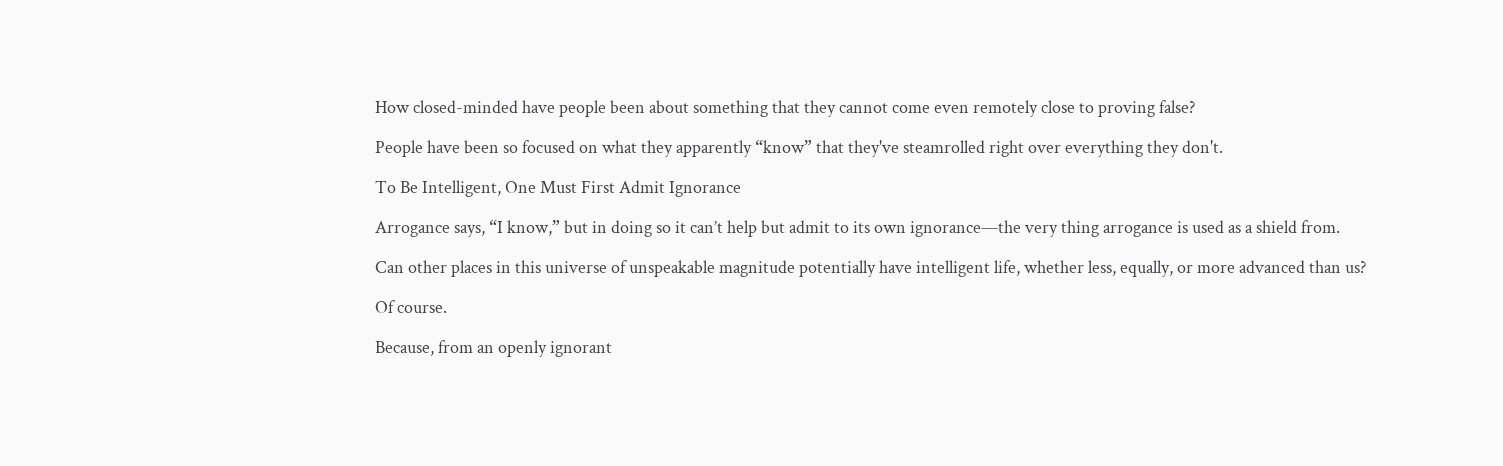How closed-minded have people been about something that they cannot come even remotely close to proving false?

People have been so focused on what they apparently “know” that they've steamrolled right over everything they don't.

To Be Intelligent, One Must First Admit Ignorance

Arrogance says, “I know,” but in doing so it can’t help but admit to its own ignorance—the very thing arrogance is used as a shield from.

Can other places in this universe of unspeakable magnitude potentially have intelligent life, whether less, equally, or more advanced than us?

Of course.

Because, from an openly ignorant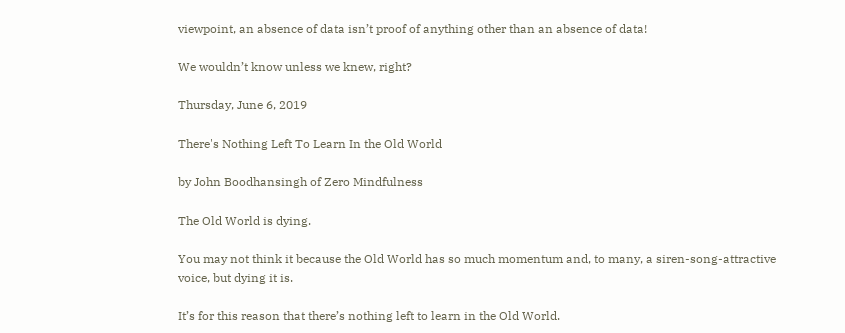viewpoint, an absence of data isn’t proof of anything other than an absence of data!

We wouldn’t know unless we knew, right?

Thursday, June 6, 2019

There's Nothing Left To Learn In the Old World

by John Boodhansingh of Zero Mindfulness

The Old World is dying.

You may not think it because the Old World has so much momentum and, to many, a siren-song-attractive voice, but dying it is.

It’s for this reason that there’s nothing left to learn in the Old World.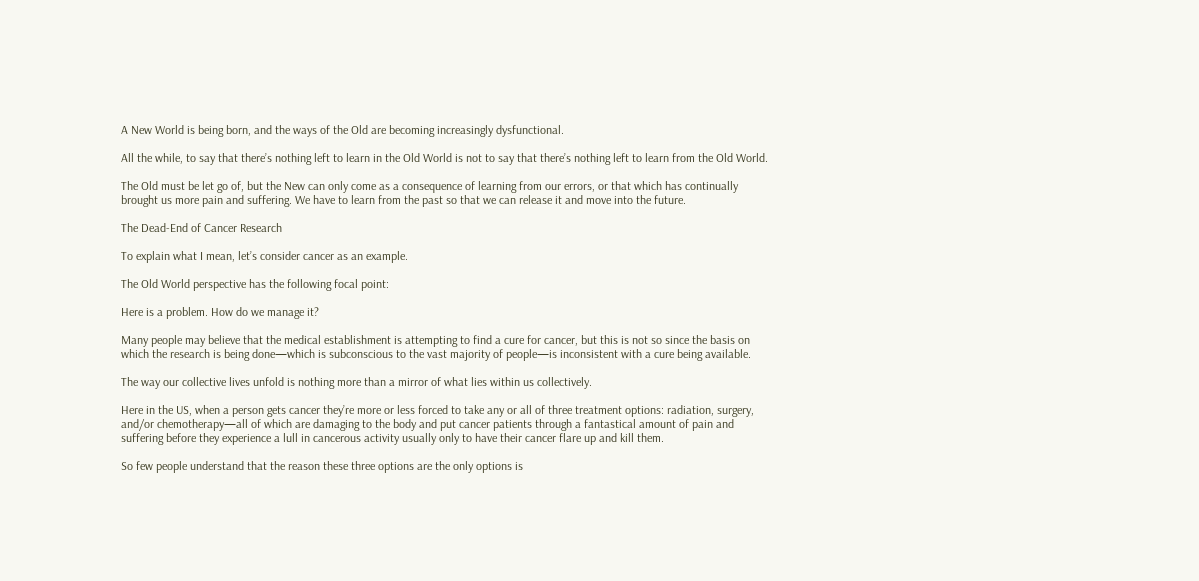A New World is being born, and the ways of the Old are becoming increasingly dysfunctional.

All the while, to say that there’s nothing left to learn in the Old World is not to say that there’s nothing left to learn from the Old World.

The Old must be let go of, but the New can only come as a consequence of learning from our errors, or that which has continually brought us more pain and suffering. We have to learn from the past so that we can release it and move into the future.

The Dead-End of Cancer Research

To explain what I mean, let’s consider cancer as an example.

The Old World perspective has the following focal point:

Here is a problem. How do we manage it?

Many people may believe that the medical establishment is attempting to find a cure for cancer, but this is not so since the basis on which the research is being done—which is subconscious to the vast majority of people—is inconsistent with a cure being available.

The way our collective lives unfold is nothing more than a mirror of what lies within us collectively.

Here in the US, when a person gets cancer they’re more or less forced to take any or all of three treatment options: radiation, surgery, and/or chemotherapy—all of which are damaging to the body and put cancer patients through a fantastical amount of pain and suffering before they experience a lull in cancerous activity usually only to have their cancer flare up and kill them.

So few people understand that the reason these three options are the only options is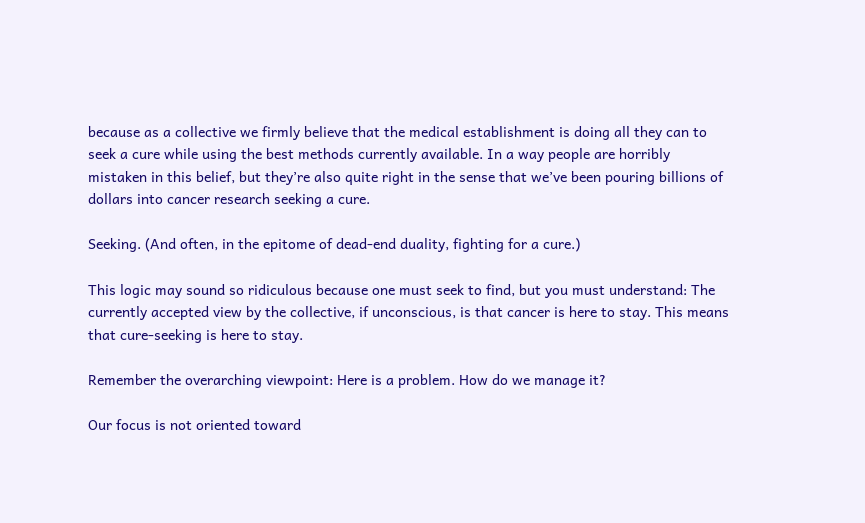because as a collective we firmly believe that the medical establishment is doing all they can to seek a cure while using the best methods currently available. In a way people are horribly mistaken in this belief, but they’re also quite right in the sense that we’ve been pouring billions of dollars into cancer research seeking a cure.

Seeking. (And often, in the epitome of dead-end duality, fighting for a cure.)

This logic may sound so ridiculous because one must seek to find, but you must understand: The currently accepted view by the collective, if unconscious, is that cancer is here to stay. This means that cure-seeking is here to stay.

Remember the overarching viewpoint: Here is a problem. How do we manage it?

Our focus is not oriented toward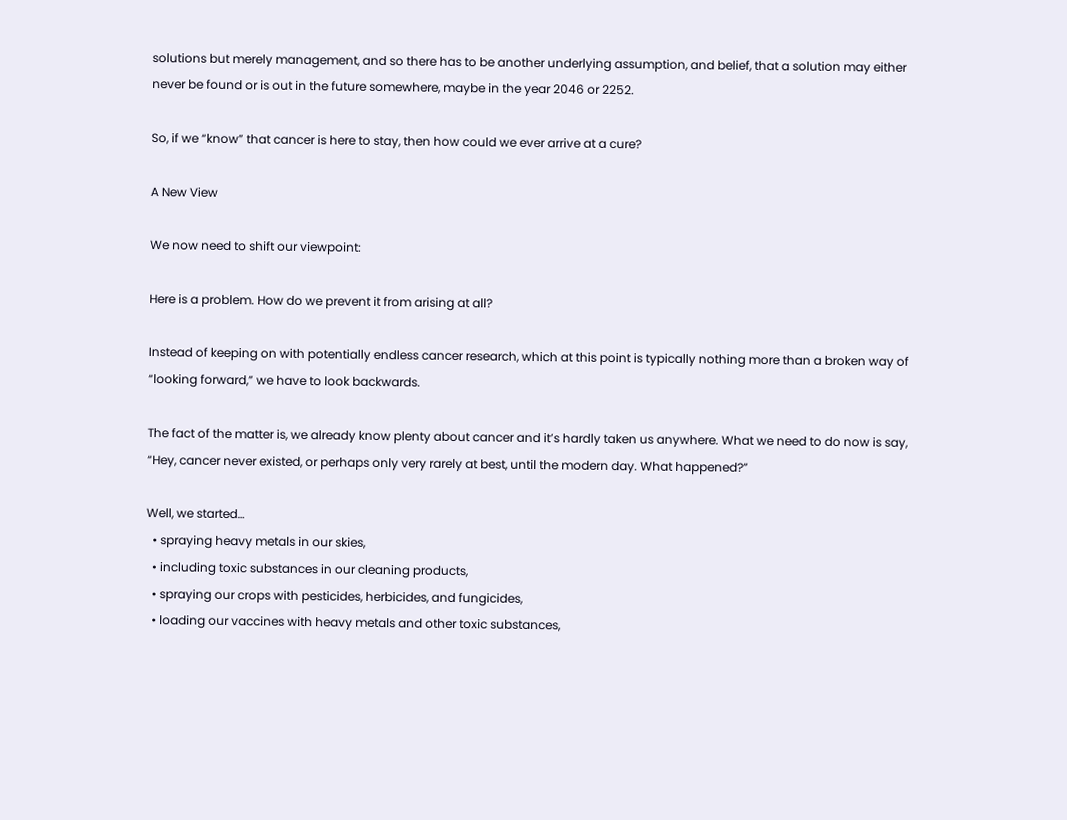solutions but merely management, and so there has to be another underlying assumption, and belief, that a solution may either never be found or is out in the future somewhere, maybe in the year 2046 or 2252.

So, if we “know” that cancer is here to stay, then how could we ever arrive at a cure?

A New View

We now need to shift our viewpoint:

Here is a problem. How do we prevent it from arising at all?

Instead of keeping on with potentially endless cancer research, which at this point is typically nothing more than a broken way of “looking forward,” we have to look backwards.

The fact of the matter is, we already know plenty about cancer and it’s hardly taken us anywhere. What we need to do now is say, “Hey, cancer never existed, or perhaps only very rarely at best, until the modern day. What happened?”

Well, we started…
  • spraying heavy metals in our skies,
  • including toxic substances in our cleaning products,
  • spraying our crops with pesticides, herbicides, and fungicides,
  • loading our vaccines with heavy metals and other toxic substances,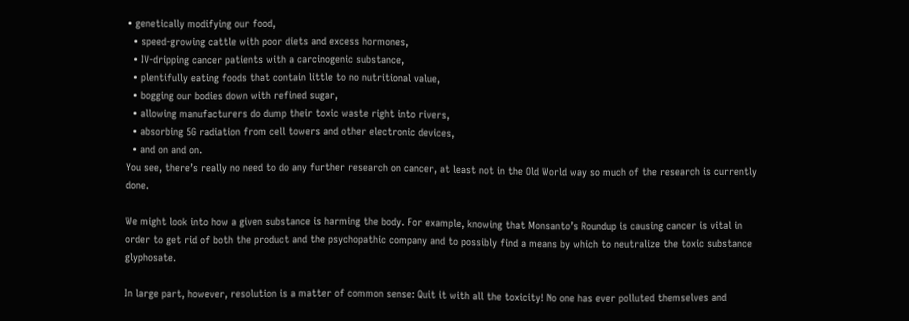• genetically modifying our food,
  • speed-growing cattle with poor diets and excess hormones,
  • IV-dripping cancer patients with a carcinogenic substance,
  • plentifully eating foods that contain little to no nutritional value,
  • bogging our bodies down with refined sugar,
  • allowing manufacturers do dump their toxic waste right into rivers,
  • absorbing 5G radiation from cell towers and other electronic devices,
  • and on and on.
You see, there’s really no need to do any further research on cancer, at least not in the Old World way so much of the research is currently done.

We might look into how a given substance is harming the body. For example, knowing that Monsanto’s Roundup is causing cancer is vital in order to get rid of both the product and the psychopathic company and to possibly find a means by which to neutralize the toxic substance glyphosate.

In large part, however, resolution is a matter of common sense: Quit it with all the toxicity! No one has ever polluted themselves and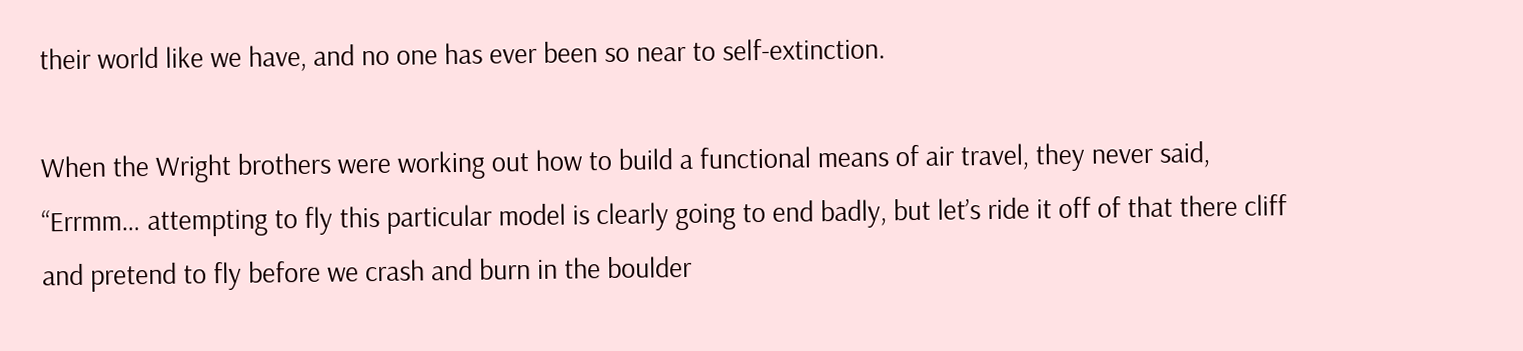their world like we have, and no one has ever been so near to self-extinction.

When the Wright brothers were working out how to build a functional means of air travel, they never said, “Errmm… attempting to fly this particular model is clearly going to end badly, but let’s ride it off of that there cliff and pretend to fly before we crash and burn in the boulder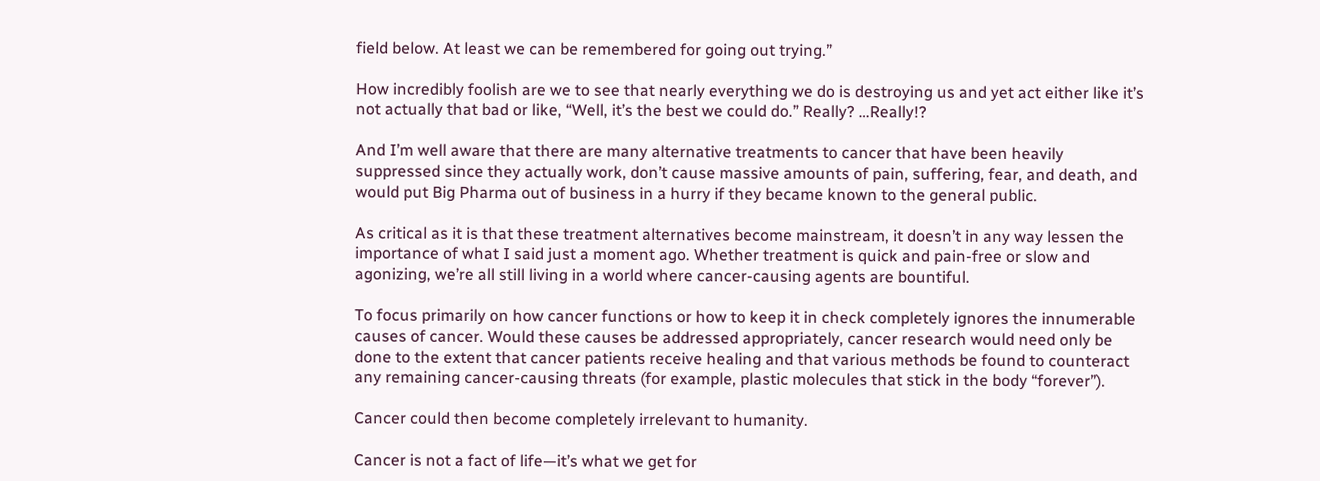field below. At least we can be remembered for going out trying.”

How incredibly foolish are we to see that nearly everything we do is destroying us and yet act either like it’s not actually that bad or like, “Well, it’s the best we could do.” Really? …Really!?

And I’m well aware that there are many alternative treatments to cancer that have been heavily suppressed since they actually work, don’t cause massive amounts of pain, suffering, fear, and death, and would put Big Pharma out of business in a hurry if they became known to the general public.

As critical as it is that these treatment alternatives become mainstream, it doesn’t in any way lessen the importance of what I said just a moment ago. Whether treatment is quick and pain-free or slow and agonizing, we’re all still living in a world where cancer-causing agents are bountiful.

To focus primarily on how cancer functions or how to keep it in check completely ignores the innumerable causes of cancer. Would these causes be addressed appropriately, cancer research would need only be done to the extent that cancer patients receive healing and that various methods be found to counteract any remaining cancer-causing threats (for example, plastic molecules that stick in the body “forever”).

Cancer could then become completely irrelevant to humanity.

Cancer is not a fact of life—it’s what we get for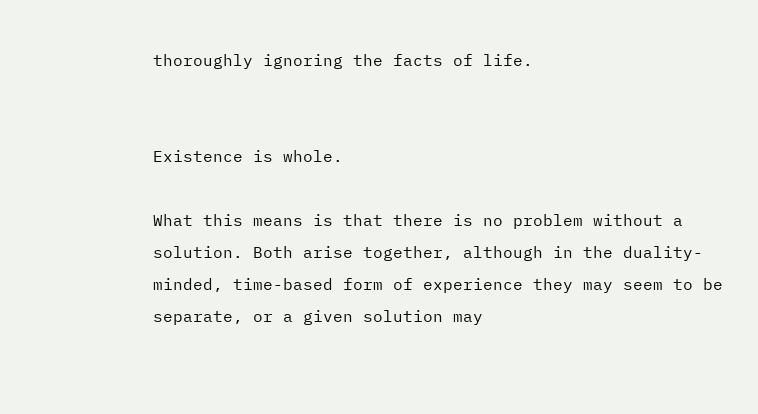thoroughly ignoring the facts of life.


Existence is whole.

What this means is that there is no problem without a solution. Both arise together, although in the duality-minded, time-based form of experience they may seem to be separate, or a given solution may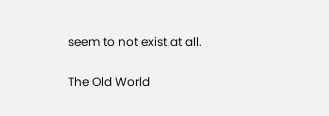seem to not exist at all.

The Old World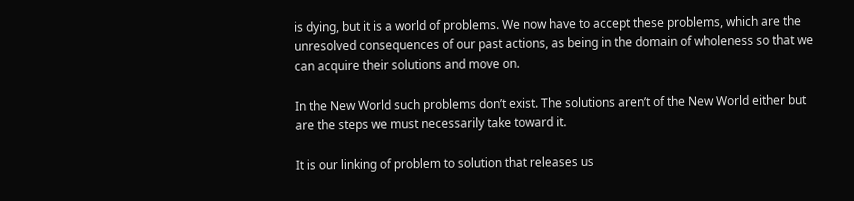is dying, but it is a world of problems. We now have to accept these problems, which are the unresolved consequences of our past actions, as being in the domain of wholeness so that we can acquire their solutions and move on.

In the New World such problems don’t exist. The solutions aren’t of the New World either but are the steps we must necessarily take toward it.

It is our linking of problem to solution that releases us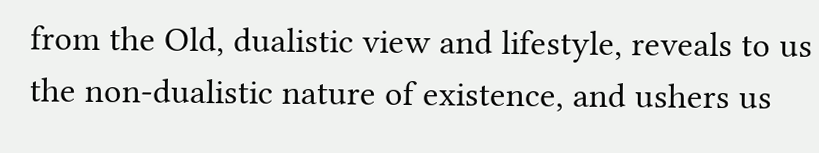from the Old, dualistic view and lifestyle, reveals to us the non-dualistic nature of existence, and ushers us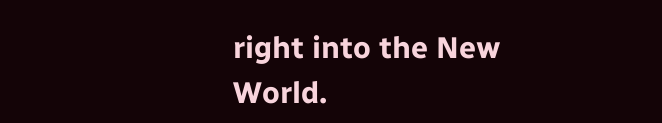right into the New World.